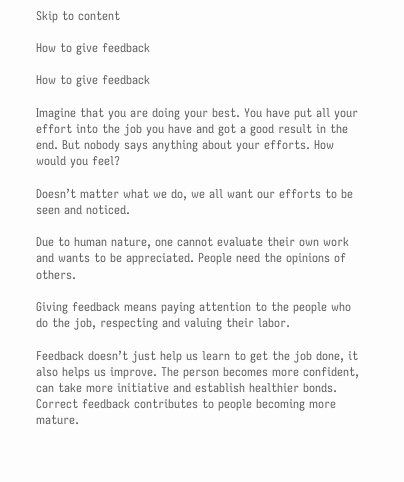Skip to content

How to give feedback

How to give feedback

Imagine that you are doing your best. You have put all your effort into the job you have and got a good result in the end. But nobody says anything about your efforts. How would you feel?

Doesn’t matter what we do, we all want our efforts to be seen and noticed.

Due to human nature, one cannot evaluate their own work and wants to be appreciated. People need the opinions of others.

Giving feedback means paying attention to the people who do the job, respecting and valuing their labor.

Feedback doesn’t just help us learn to get the job done, it also helps us improve. The person becomes more confident, can take more initiative and establish healthier bonds. Correct feedback contributes to people becoming more mature.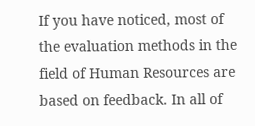If you have noticed, most of the evaluation methods in the field of Human Resources are based on feedback. In all of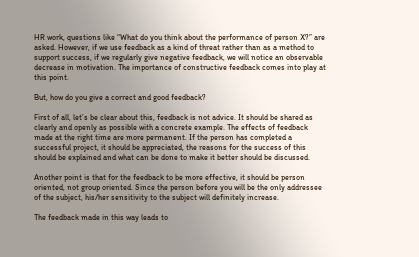HR work, questions like “What do you think about the performance of person X?” are asked. However, if we use feedback as a kind of threat rather than as a method to support success, if we regularly give negative feedback, we will notice an observable decrease in motivation. The importance of constructive feedback comes into play at this point.

But, how do you give a correct and good feedback?

First of all, let’s be clear about this, feedback is not advice. It should be shared as clearly and openly as possible with a concrete example. The effects of feedback made at the right time are more permanent. If the person has completed a successful project, it should be appreciated, the reasons for the success of this should be explained and what can be done to make it better should be discussed.

Another point is that for the feedback to be more effective, it should be person oriented, not group oriented. Since the person before you will be the only addressee of the subject, his/her sensitivity to the subject will definitely increase.

The feedback made in this way leads to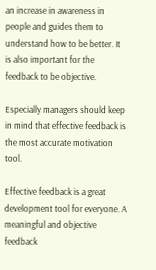an increase in awareness in people and guides them to understand how to be better. It is also important for the feedback to be objective.

Especially managers should keep in mind that effective feedback is the most accurate motivation tool.

Effective feedback is a great development tool for everyone. A meaningful and objective feedback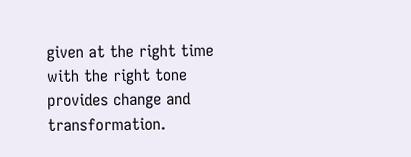given at the right time with the right tone provides change and transformation.